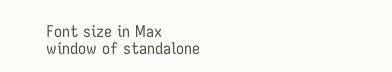Font size in Max window of standalone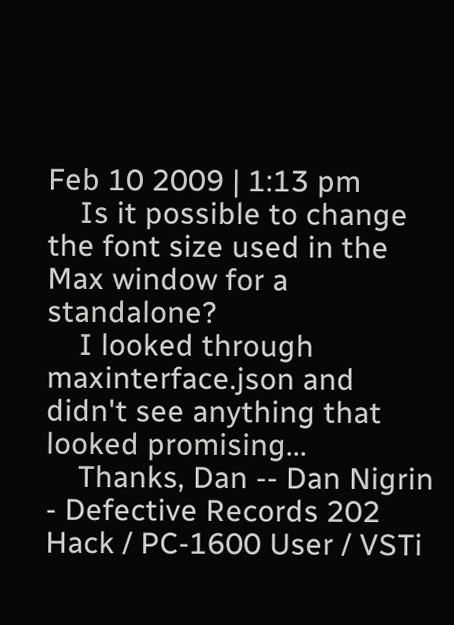Feb 10 2009 | 1:13 pm
    Is it possible to change the font size used in the Max window for a standalone?
    I looked through maxinterface.json and didn't see anything that looked promising...
    Thanks, Dan -- Dan Nigrin - Defective Records 202 Hack / PC-1600 User / VSTi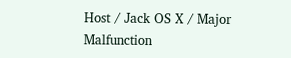Host / Jack OS X / Major Malfunction